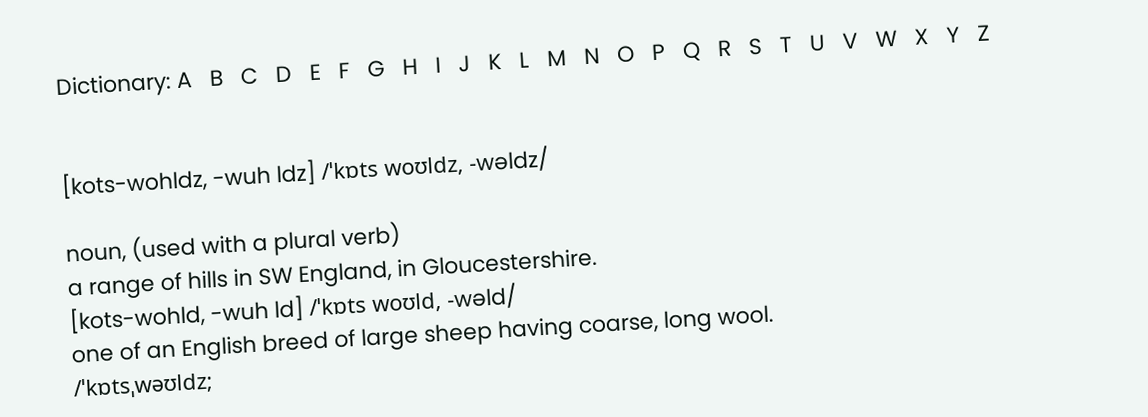Dictionary: A   B   C   D   E   F   G   H   I   J   K   L   M   N   O   P   Q   R   S   T   U   V   W   X   Y   Z


[kots-wohldz, -wuh ldz] /ˈkɒts woʊldz, -wəldz/

noun, (used with a plural verb)
a range of hills in SW England, in Gloucestershire.
[kots-wohld, -wuh ld] /ˈkɒts woʊld, -wəld/
one of an English breed of large sheep having coarse, long wool.
/ˈkɒtsˌwəʊldz;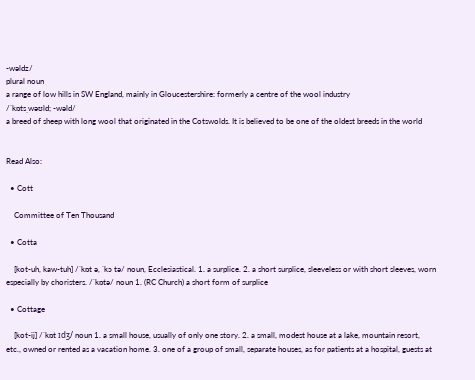-wəldz/
plural noun
a range of low hills in SW England, mainly in Gloucestershire: formerly a centre of the wool industry
/ˈkɒtsˌwəʊld; -wəld/
a breed of sheep with long wool that originated in the Cotswolds. It is believed to be one of the oldest breeds in the world


Read Also:

  • Cott

    Committee of Ten Thousand

  • Cotta

    [kot-uh, kaw-tuh] /ˈkɒt ə, ˈkɔ tə/ noun, Ecclesiastical. 1. a surplice. 2. a short surplice, sleeveless or with short sleeves, worn especially by choristers. /ˈkɒtə/ noun 1. (RC Church) a short form of surplice

  • Cottage

    [kot-ij] /ˈkɒt ɪdʒ/ noun 1. a small house, usually of only one story. 2. a small, modest house at a lake, mountain resort, etc., owned or rented as a vacation home. 3. one of a group of small, separate houses, as for patients at a hospital, guests at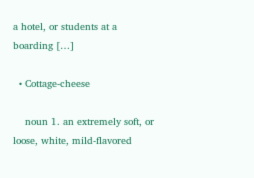a hotel, or students at a boarding […]

  • Cottage-cheese

    noun 1. an extremely soft, or loose, white, mild-flavored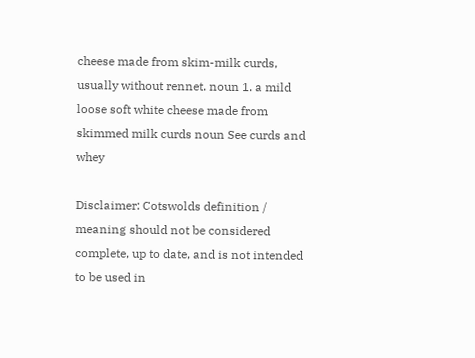cheese made from skim-milk curds, usually without rennet. noun 1. a mild loose soft white cheese made from skimmed milk curds noun See curds and whey

Disclaimer: Cotswolds definition / meaning should not be considered complete, up to date, and is not intended to be used in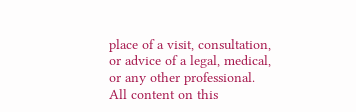place of a visit, consultation, or advice of a legal, medical, or any other professional. All content on this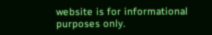website is for informational purposes only.